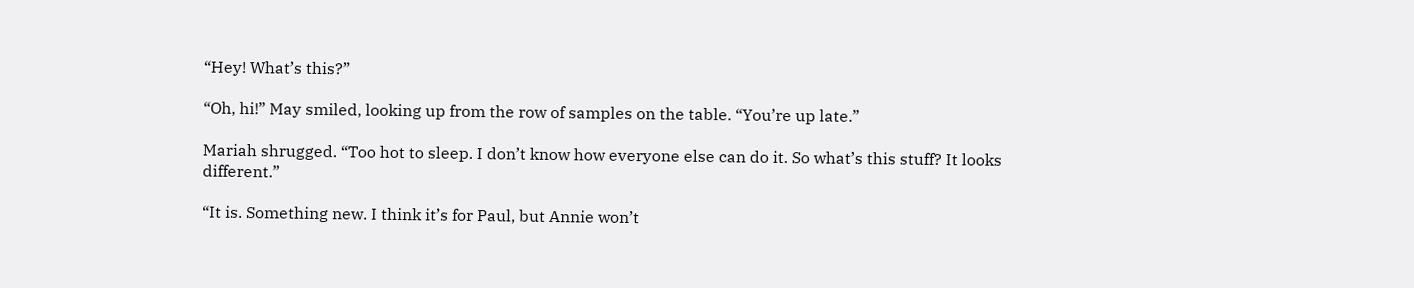“Hey! What’s this?”

“Oh, hi!” May smiled, looking up from the row of samples on the table. “You’re up late.”

Mariah shrugged. “Too hot to sleep. I don’t know how everyone else can do it. So what’s this stuff? It looks different.”

“It is. Something new. I think it’s for Paul, but Annie won’t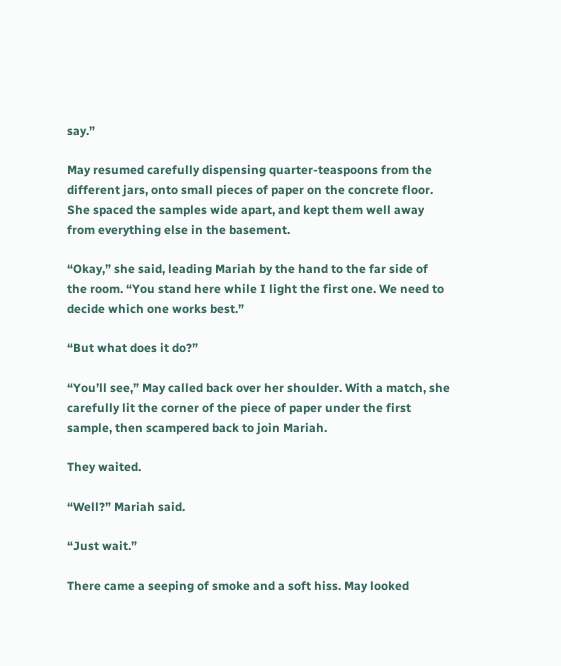say.”

May resumed carefully dispensing quarter-teaspoons from the different jars, onto small pieces of paper on the concrete floor. She spaced the samples wide apart, and kept them well away from everything else in the basement.

“Okay,” she said, leading Mariah by the hand to the far side of the room. “You stand here while I light the first one. We need to decide which one works best.”

“But what does it do?”

“You’ll see,” May called back over her shoulder. With a match, she carefully lit the corner of the piece of paper under the first sample, then scampered back to join Mariah.

They waited.

“Well?” Mariah said.

“Just wait.”

There came a seeping of smoke and a soft hiss. May looked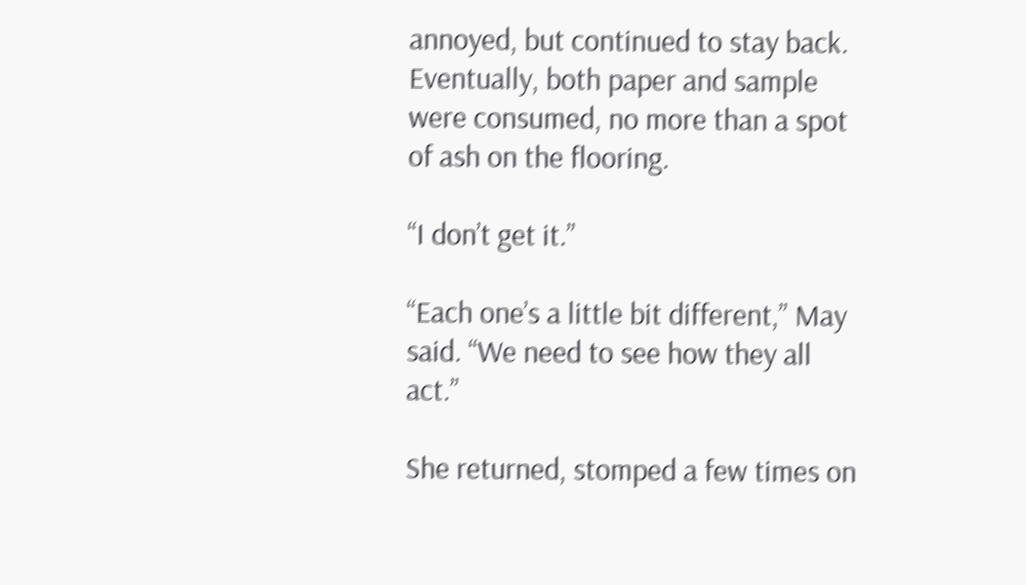annoyed, but continued to stay back. Eventually, both paper and sample were consumed, no more than a spot of ash on the flooring.

“I don’t get it.”

“Each one’s a little bit different,” May said. “We need to see how they all act.”

She returned, stomped a few times on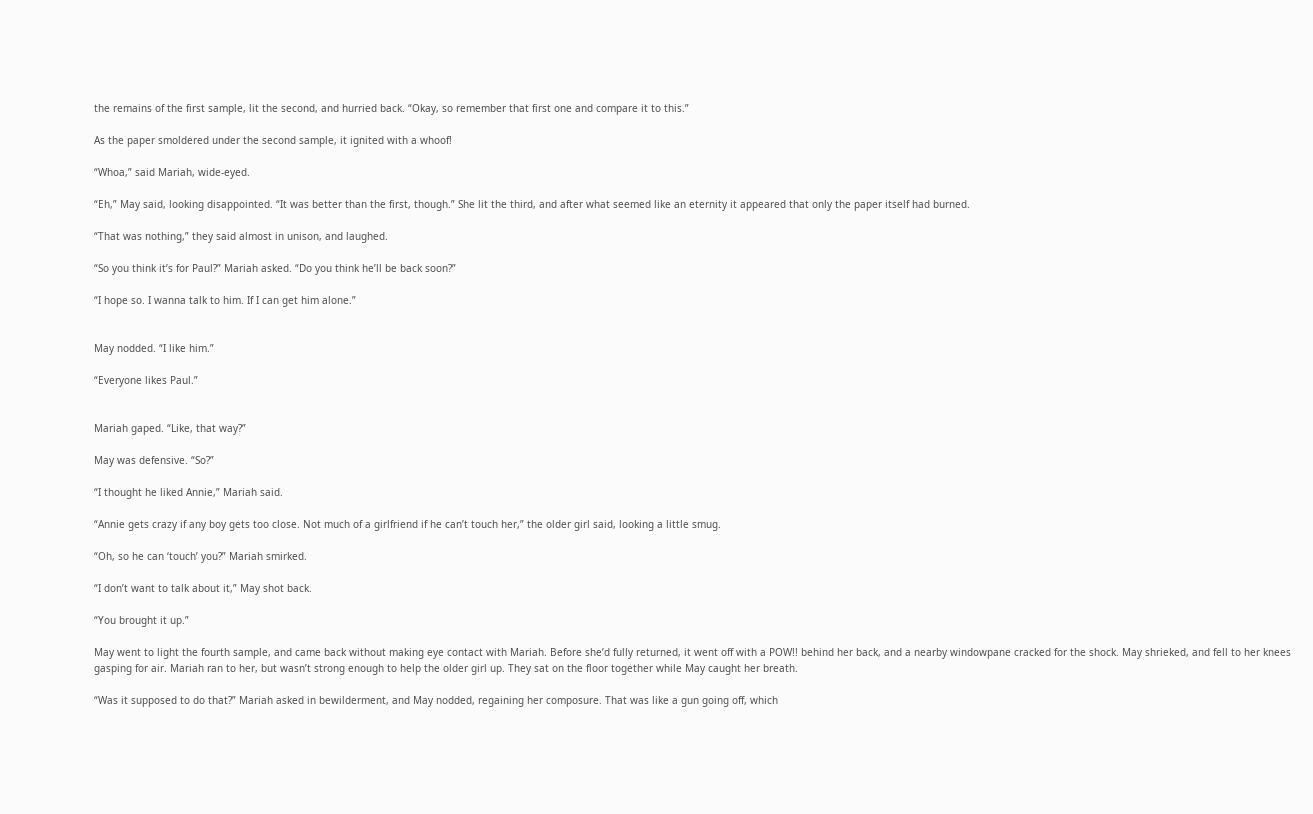the remains of the first sample, lit the second, and hurried back. “Okay, so remember that first one and compare it to this.”

As the paper smoldered under the second sample, it ignited with a whoof!

“Whoa,” said Mariah, wide-eyed.

“Eh,” May said, looking disappointed. “It was better than the first, though.” She lit the third, and after what seemed like an eternity it appeared that only the paper itself had burned.

“That was nothing,” they said almost in unison, and laughed.

“So you think it’s for Paul?” Mariah asked. “Do you think he’ll be back soon?”

“I hope so. I wanna talk to him. If I can get him alone.”


May nodded. “I like him.”

“Everyone likes Paul.”


Mariah gaped. “Like, that way?”

May was defensive. “So?”

“I thought he liked Annie,” Mariah said.

“Annie gets crazy if any boy gets too close. Not much of a girlfriend if he can’t touch her,” the older girl said, looking a little smug.

“Oh, so he can ‘touch’ you?” Mariah smirked.

“I don’t want to talk about it,” May shot back.

“You brought it up.”

May went to light the fourth sample, and came back without making eye contact with Mariah. Before she’d fully returned, it went off with a POW!! behind her back, and a nearby windowpane cracked for the shock. May shrieked, and fell to her knees gasping for air. Mariah ran to her, but wasn’t strong enough to help the older girl up. They sat on the floor together while May caught her breath.

“Was it supposed to do that?” Mariah asked in bewilderment, and May nodded, regaining her composure. That was like a gun going off, which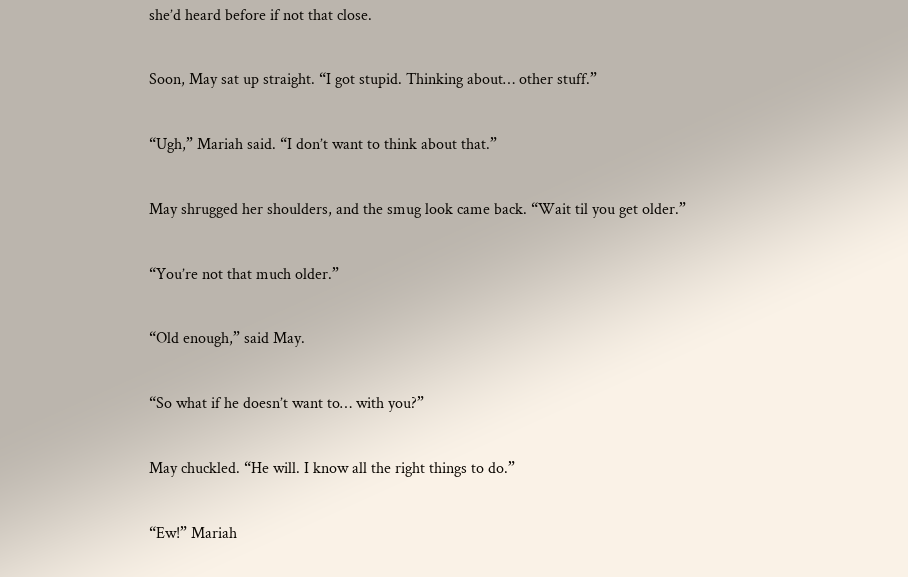she’d heard before if not that close.

Soon, May sat up straight. “I got stupid. Thinking about… other stuff.”

“Ugh,” Mariah said. “I don’t want to think about that.”

May shrugged her shoulders, and the smug look came back. “Wait til you get older.”

“You’re not that much older.”

“Old enough,” said May.

“So what if he doesn’t want to… with you?”

May chuckled. “He will. I know all the right things to do.”

“Ew!” Mariah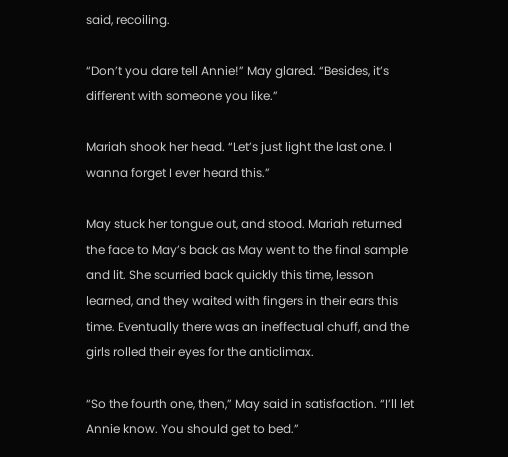said, recoiling.

“Don’t you dare tell Annie!” May glared. “Besides, it’s different with someone you like.”

Mariah shook her head. “Let’s just light the last one. I wanna forget I ever heard this.”

May stuck her tongue out, and stood. Mariah returned the face to May’s back as May went to the final sample and lit. She scurried back quickly this time, lesson learned, and they waited with fingers in their ears this time. Eventually there was an ineffectual chuff, and the girls rolled their eyes for the anticlimax.

“So the fourth one, then,” May said in satisfaction. “I’ll let Annie know. You should get to bed.”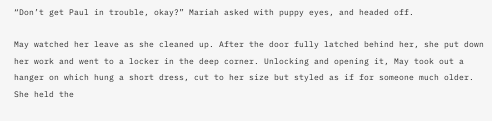“Don’t get Paul in trouble, okay?” Mariah asked with puppy eyes, and headed off.

May watched her leave as she cleaned up. After the door fully latched behind her, she put down her work and went to a locker in the deep corner. Unlocking and opening it, May took out a hanger on which hung a short dress, cut to her size but styled as if for someone much older. She held the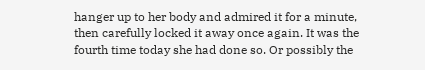hanger up to her body and admired it for a minute, then carefully locked it away once again. It was the fourth time today she had done so. Or possibly the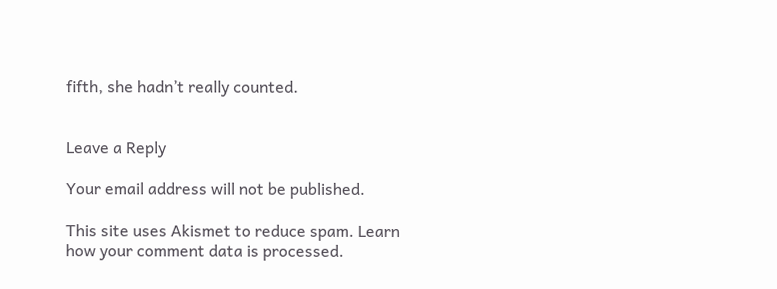fifth, she hadn’t really counted.


Leave a Reply

Your email address will not be published.

This site uses Akismet to reduce spam. Learn how your comment data is processed.